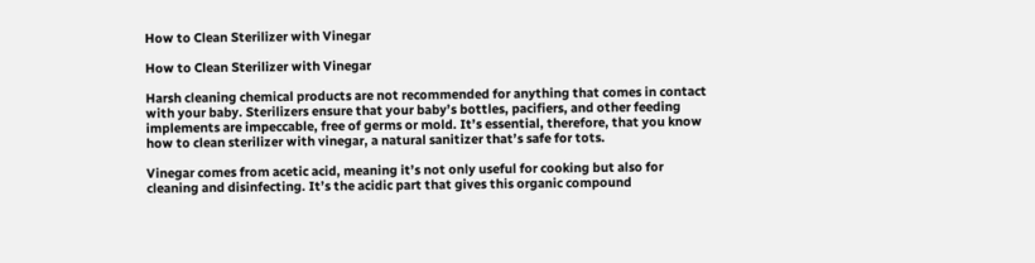How to Clean Sterilizer with Vinegar

How to Clean Sterilizer with Vinegar

Harsh cleaning chemical products are not recommended for anything that comes in contact with your baby. Sterilizers ensure that your baby’s bottles, pacifiers, and other feeding implements are impeccable, free of germs or mold. It’s essential, therefore, that you know how to clean sterilizer with vinegar, a natural sanitizer that’s safe for tots.

Vinegar comes from acetic acid, meaning it’s not only useful for cooking but also for cleaning and disinfecting. It’s the acidic part that gives this organic compound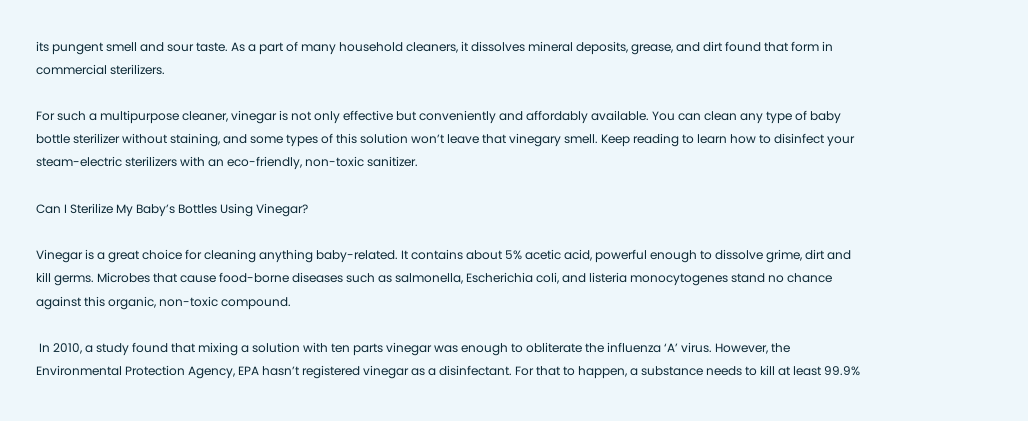its pungent smell and sour taste. As a part of many household cleaners, it dissolves mineral deposits, grease, and dirt found that form in commercial sterilizers.

For such a multipurpose cleaner, vinegar is not only effective but conveniently and affordably available. You can clean any type of baby bottle sterilizer without staining, and some types of this solution won’t leave that vinegary smell. Keep reading to learn how to disinfect your steam-electric sterilizers with an eco-friendly, non-toxic sanitizer.

Can I Sterilize My Baby’s Bottles Using Vinegar?

Vinegar is a great choice for cleaning anything baby-related. It contains about 5% acetic acid, powerful enough to dissolve grime, dirt and kill germs. Microbes that cause food-borne diseases such as salmonella, Escherichia coli, and listeria monocytogenes stand no chance against this organic, non-toxic compound.

 In 2010, a study found that mixing a solution with ten parts vinegar was enough to obliterate the influenza ‘A’ virus. However, the Environmental Protection Agency, EPA hasn’t registered vinegar as a disinfectant. For that to happen, a substance needs to kill at least 99.9%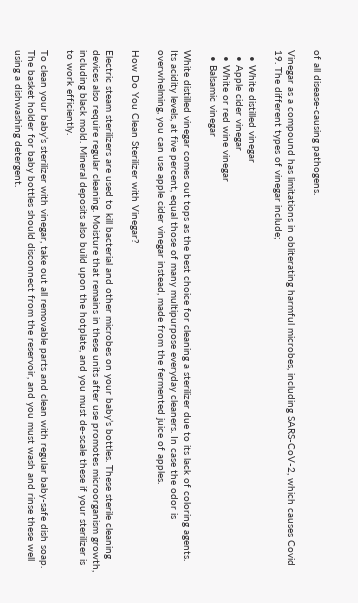of all disease-causing pathogens.

Vinegar as a compound has limitations in obliterating harmful microbes, including SARS-CoV-2, which causes Covid 19. The different types of vinegar include;

  • White distilled vinegar
  • Apple cider vinegar
  • White or red wine vinegar
  • Balsamic vinegar

White distilled vinegar comes out tops as the best choice for cleaning a sterilizer due to its lack of coloring agents. Its acidity levels, at five percent, equal those of many multipurpose everyday cleaners. In case the odor is overwhelming, you can use apple cider vinegar instead, made from the fermented juice of apples.

How Do You Clean Sterilizer with Vinegar?

Electric steam sterilizers are used to kill bacterial and other microbes on your baby’s bottles. These sterile cleaning devices also require regular cleaning. Moisture that remains in these units after use promotes microorganism growth, including black mold. Mineral deposits also build upon the hotplate, and you must de-scale these if your sterilizer is to work efficiently.

To clean your baby’s sterilizer with vinegar, take out all removable parts and clean with regular baby-safe dish soap. The basket holder for baby bottles should disconnect from the reservoir, and you must wash and rinse these well using a dishwashing detergent.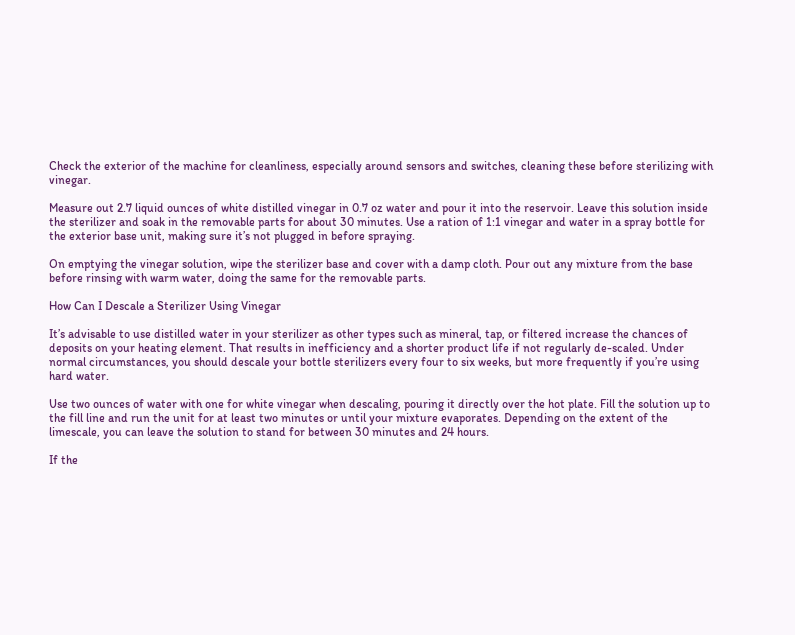Check the exterior of the machine for cleanliness, especially around sensors and switches, cleaning these before sterilizing with vinegar.

Measure out 2.7 liquid ounces of white distilled vinegar in 0.7 oz water and pour it into the reservoir. Leave this solution inside the sterilizer and soak in the removable parts for about 30 minutes. Use a ration of 1:1 vinegar and water in a spray bottle for the exterior base unit, making sure it’s not plugged in before spraying.

On emptying the vinegar solution, wipe the sterilizer base and cover with a damp cloth. Pour out any mixture from the base before rinsing with warm water, doing the same for the removable parts.

How Can I Descale a Sterilizer Using Vinegar

It’s advisable to use distilled water in your sterilizer as other types such as mineral, tap, or filtered increase the chances of deposits on your heating element. That results in inefficiency and a shorter product life if not regularly de-scaled. Under normal circumstances, you should descale your bottle sterilizers every four to six weeks, but more frequently if you’re using hard water.

Use two ounces of water with one for white vinegar when descaling, pouring it directly over the hot plate. Fill the solution up to the fill line and run the unit for at least two minutes or until your mixture evaporates. Depending on the extent of the limescale, you can leave the solution to stand for between 30 minutes and 24 hours.

If the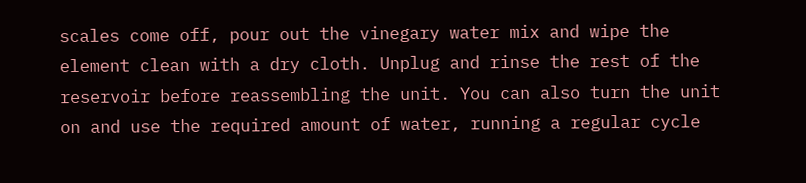scales come off, pour out the vinegary water mix and wipe the element clean with a dry cloth. Unplug and rinse the rest of the reservoir before reassembling the unit. You can also turn the unit on and use the required amount of water, running a regular cycle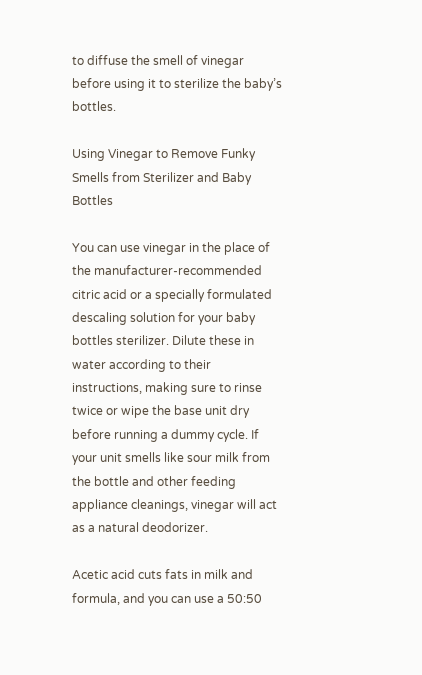to diffuse the smell of vinegar before using it to sterilize the baby’s bottles.

Using Vinegar to Remove Funky Smells from Sterilizer and Baby Bottles

You can use vinegar in the place of the manufacturer-recommended citric acid or a specially formulated descaling solution for your baby bottles sterilizer. Dilute these in water according to their instructions, making sure to rinse twice or wipe the base unit dry before running a dummy cycle. If your unit smells like sour milk from the bottle and other feeding appliance cleanings, vinegar will act as a natural deodorizer.

Acetic acid cuts fats in milk and formula, and you can use a 50:50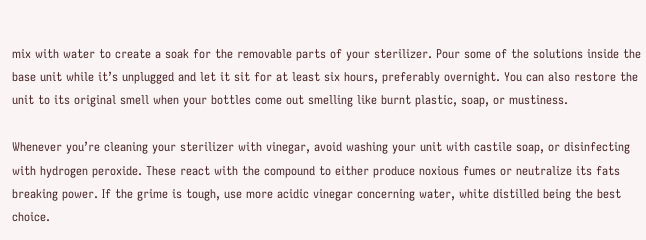mix with water to create a soak for the removable parts of your sterilizer. Pour some of the solutions inside the base unit while it’s unplugged and let it sit for at least six hours, preferably overnight. You can also restore the unit to its original smell when your bottles come out smelling like burnt plastic, soap, or mustiness.

Whenever you’re cleaning your sterilizer with vinegar, avoid washing your unit with castile soap, or disinfecting with hydrogen peroxide. These react with the compound to either produce noxious fumes or neutralize its fats breaking power. If the grime is tough, use more acidic vinegar concerning water, white distilled being the best choice.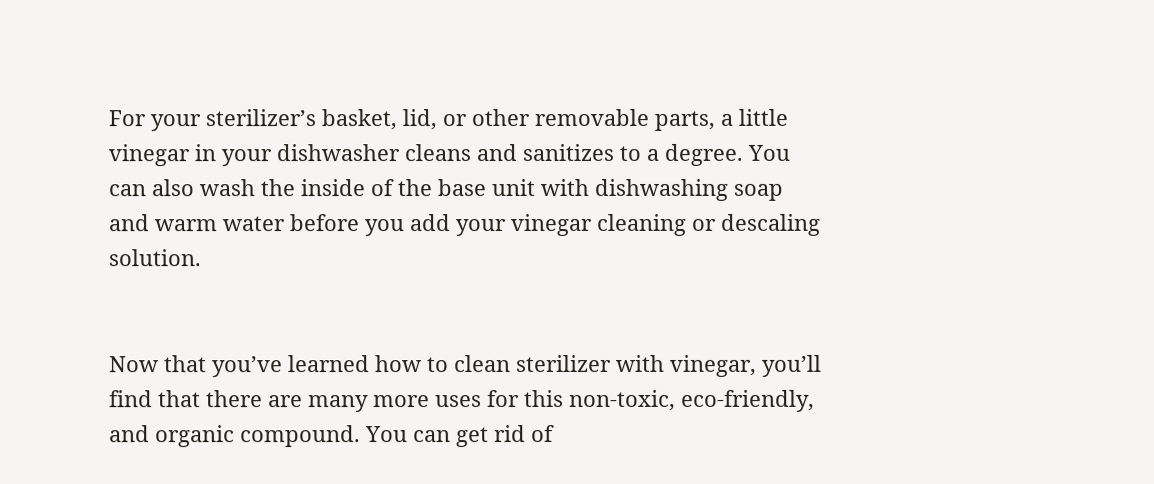For your sterilizer’s basket, lid, or other removable parts, a little vinegar in your dishwasher cleans and sanitizes to a degree. You can also wash the inside of the base unit with dishwashing soap and warm water before you add your vinegar cleaning or descaling solution.


Now that you’ve learned how to clean sterilizer with vinegar, you’ll find that there are many more uses for this non-toxic, eco-friendly, and organic compound. You can get rid of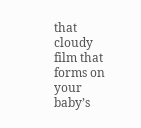that cloudy film that forms on your baby’s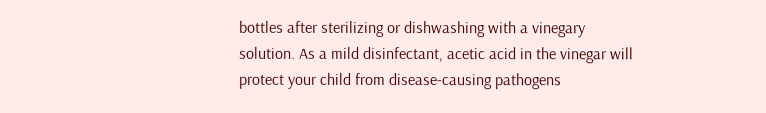bottles after sterilizing or dishwashing with a vinegary solution. As a mild disinfectant, acetic acid in the vinegar will protect your child from disease-causing pathogens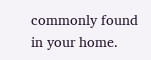commonly found in your home.